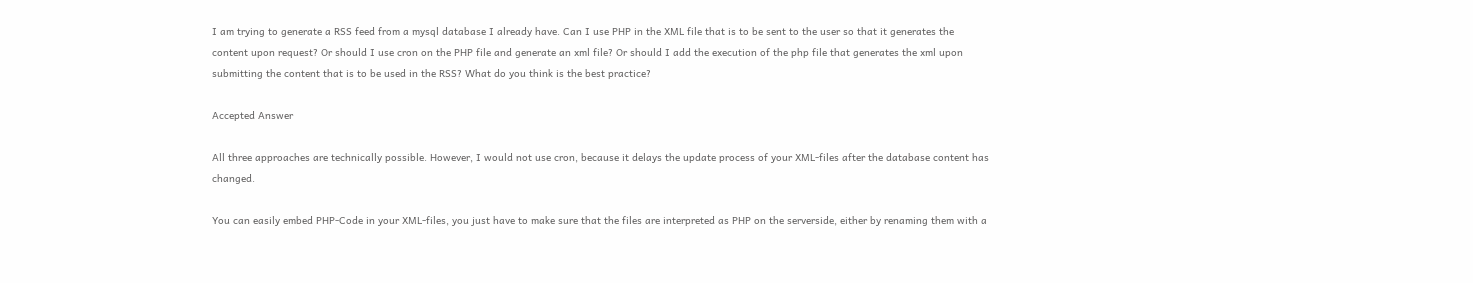I am trying to generate a RSS feed from a mysql database I already have. Can I use PHP in the XML file that is to be sent to the user so that it generates the content upon request? Or should I use cron on the PHP file and generate an xml file? Or should I add the execution of the php file that generates the xml upon submitting the content that is to be used in the RSS? What do you think is the best practice?

Accepted Answer

All three approaches are technically possible. However, I would not use cron, because it delays the update process of your XML-files after the database content has changed.

You can easily embed PHP-Code in your XML-files, you just have to make sure that the files are interpreted as PHP on the serverside, either by renaming them with a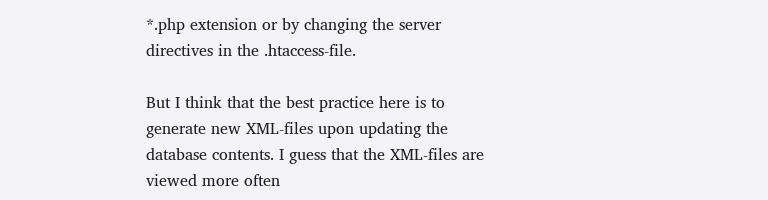*.php extension or by changing the server directives in the .htaccess-file.

But I think that the best practice here is to generate new XML-files upon updating the database contents. I guess that the XML-files are viewed more often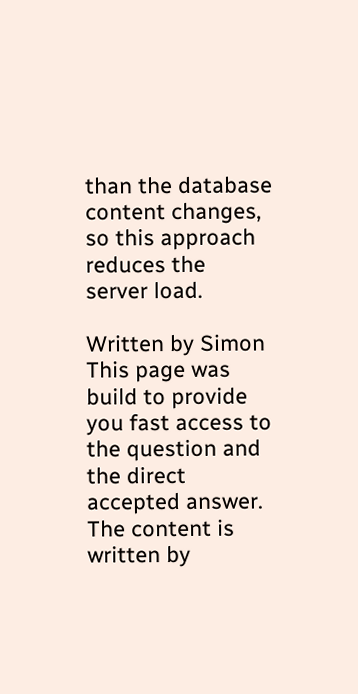than the database content changes, so this approach reduces the server load.

Written by Simon
This page was build to provide you fast access to the question and the direct accepted answer.
The content is written by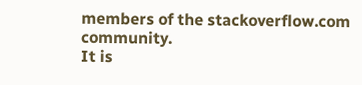members of the stackoverflow.com community.
It is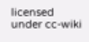licensed under cc-wiki